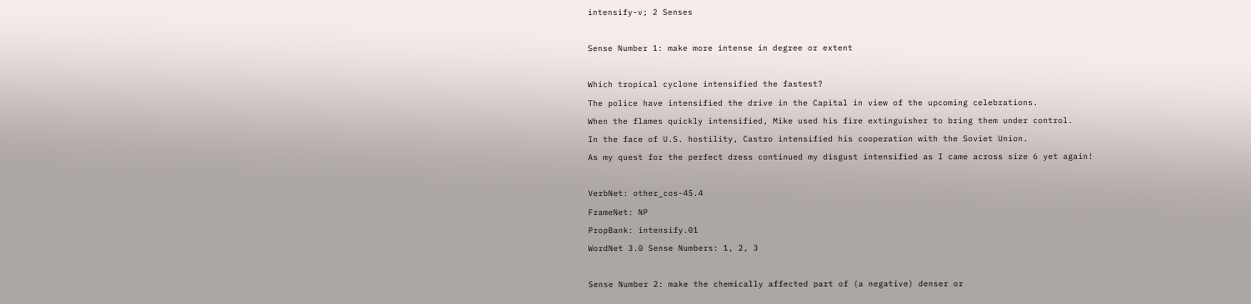intensify-v; 2 Senses

Sense Number 1: make more intense in degree or extent

Which tropical cyclone intensified the fastest?
The police have intensified the drive in the Capital in view of the upcoming celebrations.
When the flames quickly intensified, Mike used his fire extinguisher to bring them under control.
In the face of U.S. hostility, Castro intensified his cooperation with the Soviet Union.
As my quest for the perfect dress continued my disgust intensified as I came across size 6 yet again!

VerbNet: other_cos-45.4
FrameNet: NP
PropBank: intensify.01
WordNet 3.0 Sense Numbers: 1, 2, 3

Sense Number 2: make the chemically affected part of (a negative) denser or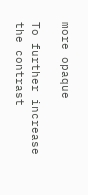more opaque

To further increase the contrast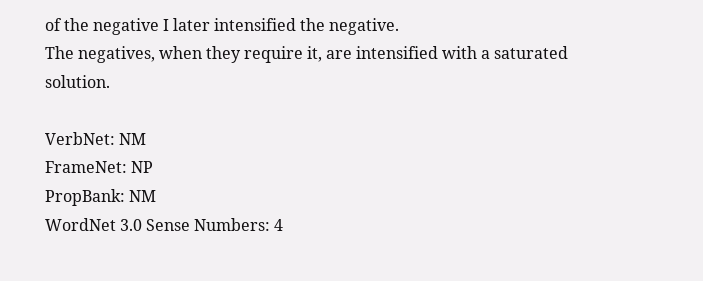of the negative I later intensified the negative.
The negatives, when they require it, are intensified with a saturated solution.

VerbNet: NM
FrameNet: NP
PropBank: NM
WordNet 3.0 Sense Numbers: 4